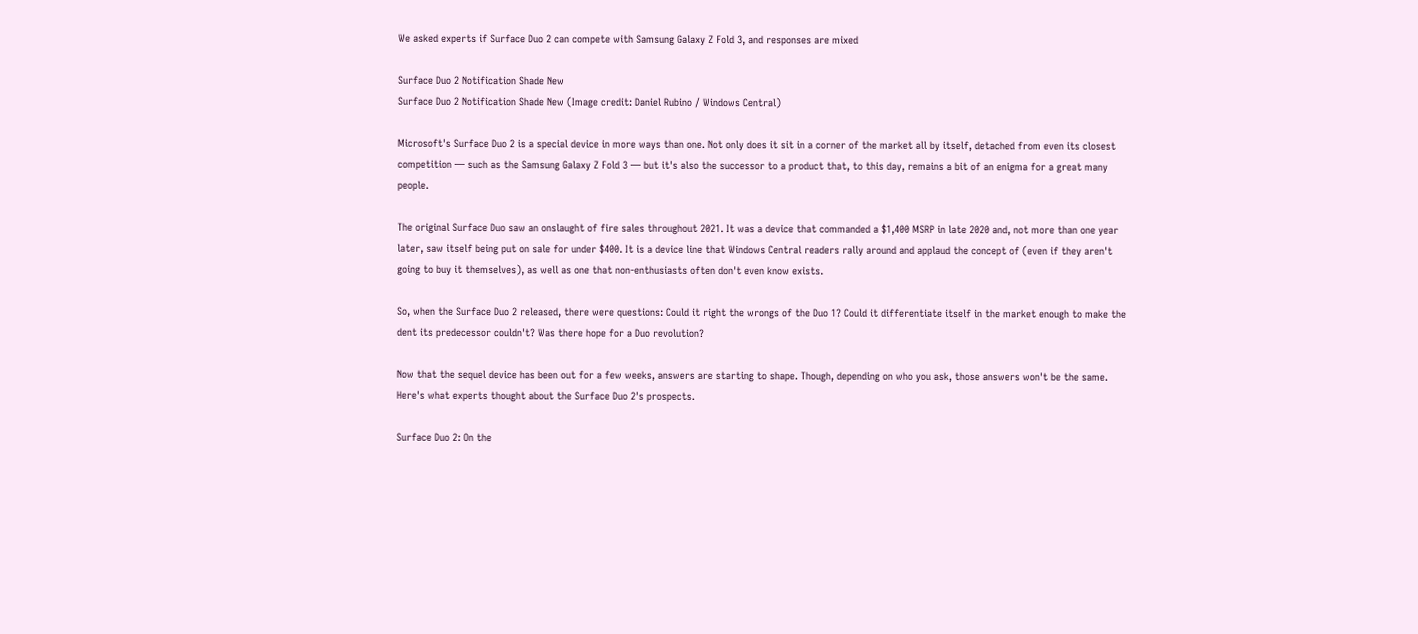We asked experts if Surface Duo 2 can compete with Samsung Galaxy Z Fold 3, and responses are mixed

Surface Duo 2 Notification Shade New
Surface Duo 2 Notification Shade New (Image credit: Daniel Rubino / Windows Central)

Microsoft's Surface Duo 2 is a special device in more ways than one. Not only does it sit in a corner of the market all by itself, detached from even its closest competition — such as the Samsung Galaxy Z Fold 3 — but it's also the successor to a product that, to this day, remains a bit of an enigma for a great many people.

The original Surface Duo saw an onslaught of fire sales throughout 2021. It was a device that commanded a $1,400 MSRP in late 2020 and, not more than one year later, saw itself being put on sale for under $400. It is a device line that Windows Central readers rally around and applaud the concept of (even if they aren't going to buy it themselves), as well as one that non-enthusiasts often don't even know exists.

So, when the Surface Duo 2 released, there were questions: Could it right the wrongs of the Duo 1? Could it differentiate itself in the market enough to make the dent its predecessor couldn't? Was there hope for a Duo revolution?

Now that the sequel device has been out for a few weeks, answers are starting to shape. Though, depending on who you ask, those answers won't be the same. Here's what experts thought about the Surface Duo 2's prospects.

Surface Duo 2: On the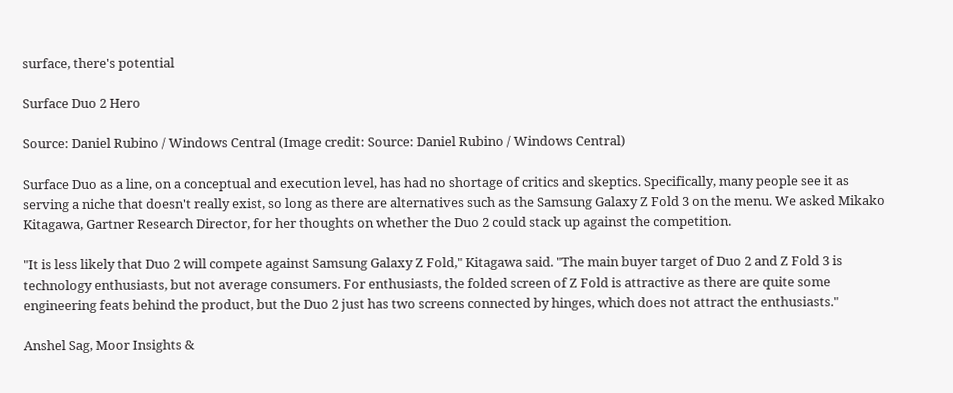surface, there's potential

Surface Duo 2 Hero

Source: Daniel Rubino / Windows Central (Image credit: Source: Daniel Rubino / Windows Central)

Surface Duo as a line, on a conceptual and execution level, has had no shortage of critics and skeptics. Specifically, many people see it as serving a niche that doesn't really exist, so long as there are alternatives such as the Samsung Galaxy Z Fold 3 on the menu. We asked Mikako Kitagawa, Gartner Research Director, for her thoughts on whether the Duo 2 could stack up against the competition.

"It is less likely that Duo 2 will compete against Samsung Galaxy Z Fold," Kitagawa said. "The main buyer target of Duo 2 and Z Fold 3 is technology enthusiasts, but not average consumers. For enthusiasts, the folded screen of Z Fold is attractive as there are quite some engineering feats behind the product, but the Duo 2 just has two screens connected by hinges, which does not attract the enthusiasts."

Anshel Sag, Moor Insights &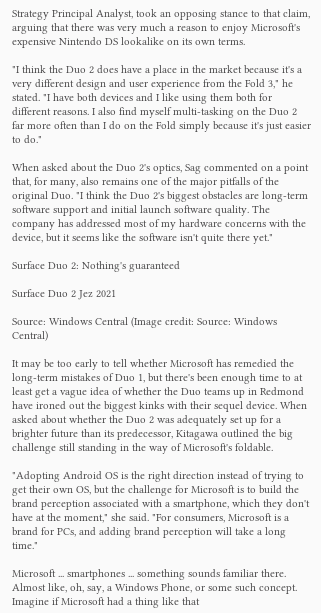Strategy Principal Analyst, took an opposing stance to that claim, arguing that there was very much a reason to enjoy Microsoft's expensive Nintendo DS lookalike on its own terms.

"I think the Duo 2 does have a place in the market because it's a very different design and user experience from the Fold 3," he stated. "I have both devices and I like using them both for different reasons. I also find myself multi-tasking on the Duo 2 far more often than I do on the Fold simply because it's just easier to do."

When asked about the Duo 2's optics, Sag commented on a point that, for many, also remains one of the major pitfalls of the original Duo. "I think the Duo 2's biggest obstacles are long-term software support and initial launch software quality. The company has addressed most of my hardware concerns with the device, but it seems like the software isn't quite there yet."

Surface Duo 2: Nothing's guaranteed

Surface Duo 2 Jez 2021

Source: Windows Central (Image credit: Source: Windows Central)

It may be too early to tell whether Microsoft has remedied the long-term mistakes of Duo 1, but there's been enough time to at least get a vague idea of whether the Duo teams up in Redmond have ironed out the biggest kinks with their sequel device. When asked about whether the Duo 2 was adequately set up for a brighter future than its predecessor, Kitagawa outlined the big challenge still standing in the way of Microsoft's foldable.

"Adopting Android OS is the right direction instead of trying to get their own OS, but the challenge for Microsoft is to build the brand perception associated with a smartphone, which they don't have at the moment," she said. "For consumers, Microsoft is a brand for PCs, and adding brand perception will take a long time."

Microsoft ... smartphones ... something sounds familiar there. Almost like, oh, say, a Windows Phone, or some such concept. Imagine if Microsoft had a thing like that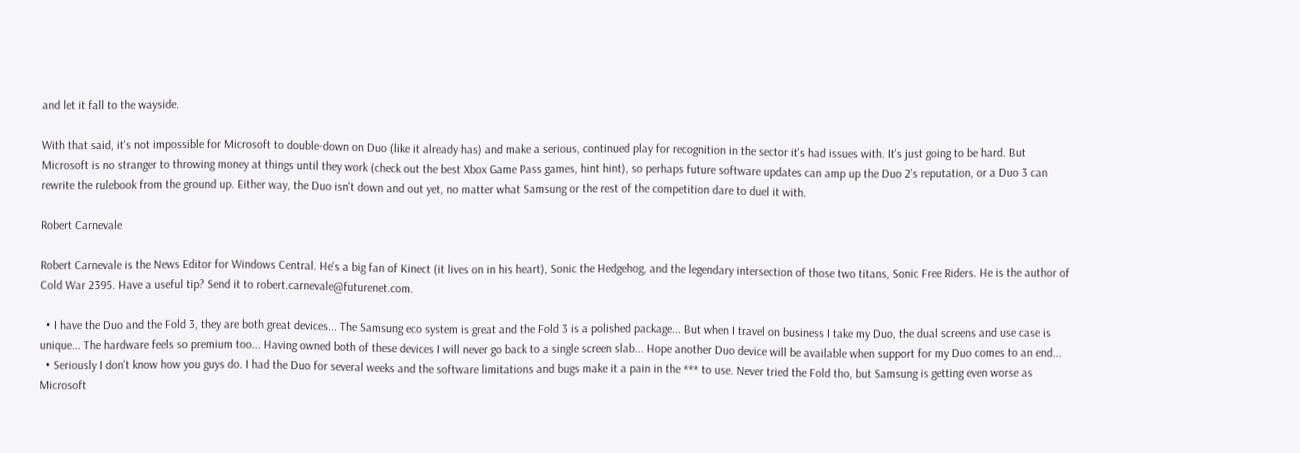and let it fall to the wayside.

With that said, it's not impossible for Microsoft to double-down on Duo (like it already has) and make a serious, continued play for recognition in the sector it's had issues with. It's just going to be hard. But Microsoft is no stranger to throwing money at things until they work (check out the best Xbox Game Pass games, hint hint), so perhaps future software updates can amp up the Duo 2's reputation, or a Duo 3 can rewrite the rulebook from the ground up. Either way, the Duo isn't down and out yet, no matter what Samsung or the rest of the competition dare to duel it with.

Robert Carnevale

Robert Carnevale is the News Editor for Windows Central. He's a big fan of Kinect (it lives on in his heart), Sonic the Hedgehog, and the legendary intersection of those two titans, Sonic Free Riders. He is the author of Cold War 2395. Have a useful tip? Send it to robert.carnevale@futurenet.com.

  • I have the Duo and the Fold 3, they are both great devices... The Samsung eco system is great and the Fold 3 is a polished package... But when I travel on business I take my Duo, the dual screens and use case is unique... The hardware feels so premium too... Having owned both of these devices I will never go back to a single screen slab... Hope another Duo device will be available when support for my Duo comes to an end...
  • Seriously I don't know how you guys do. I had the Duo for several weeks and the software limitations and bugs make it a pain in the *** to use. Never tried the Fold tho, but Samsung is getting even worse as Microsoft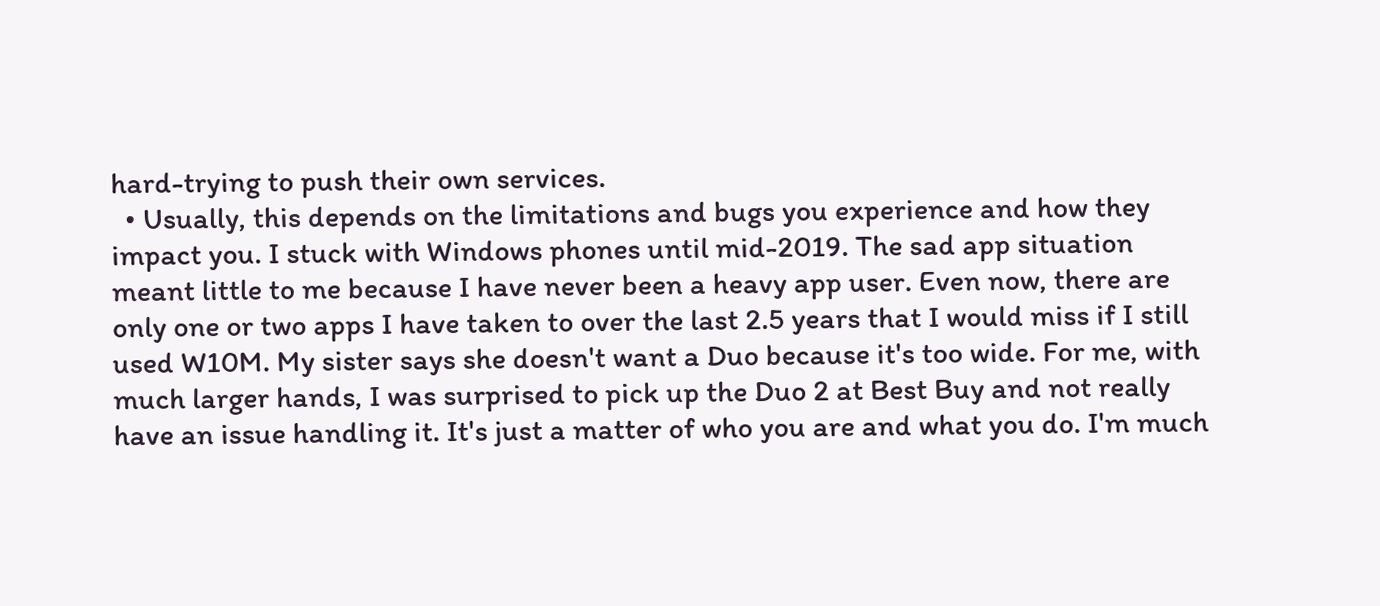hard-trying to push their own services.
  • Usually, this depends on the limitations and bugs you experience and how they impact you. I stuck with Windows phones until mid-2019. The sad app situation meant little to me because I have never been a heavy app user. Even now, there are only one or two apps I have taken to over the last 2.5 years that I would miss if I still used W10M. My sister says she doesn't want a Duo because it's too wide. For me, with much larger hands, I was surprised to pick up the Duo 2 at Best Buy and not really have an issue handling it. It's just a matter of who you are and what you do. I'm much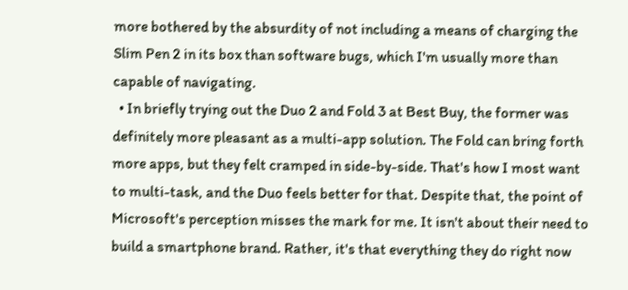more bothered by the absurdity of not including a means of charging the Slim Pen 2 in its box than software bugs, which I'm usually more than capable of navigating.
  • In briefly trying out the Duo 2 and Fold 3 at Best Buy, the former was definitely more pleasant as a multi-app solution. The Fold can bring forth more apps, but they felt cramped in side-by-side. That's how I most want to multi-task, and the Duo feels better for that. Despite that, the point of Microsoft's perception misses the mark for me. It isn't about their need to build a smartphone brand. Rather, it's that everything they do right now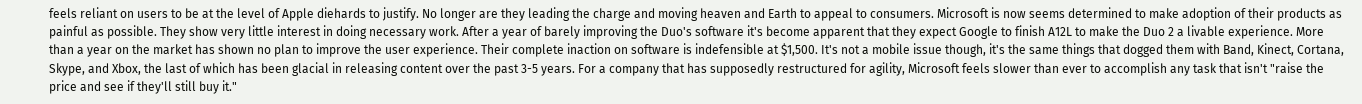feels reliant on users to be at the level of Apple diehards to justify. No longer are they leading the charge and moving heaven and Earth to appeal to consumers. Microsoft is now seems determined to make adoption of their products as painful as possible. They show very little interest in doing necessary work. After a year of barely improving the Duo's software it's become apparent that they expect Google to finish A12L to make the Duo 2 a livable experience. More than a year on the market has shown no plan to improve the user experience. Their complete inaction on software is indefensible at $1,500. It's not a mobile issue though, it's the same things that dogged them with Band, Kinect, Cortana, Skype, and Xbox, the last of which has been glacial in releasing content over the past 3-5 years. For a company that has supposedly restructured for agility, Microsoft feels slower than ever to accomplish any task that isn't "raise the price and see if they'll still buy it."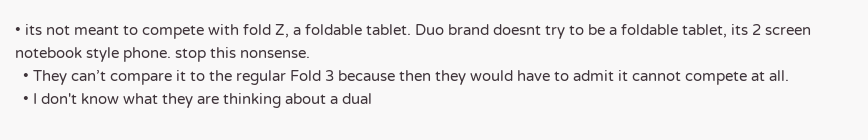• its not meant to compete with fold Z, a foldable tablet. Duo brand doesnt try to be a foldable tablet, its 2 screen notebook style phone. stop this nonsense.
  • They can’t compare it to the regular Fold 3 because then they would have to admit it cannot compete at all.
  • I don't know what they are thinking about a dual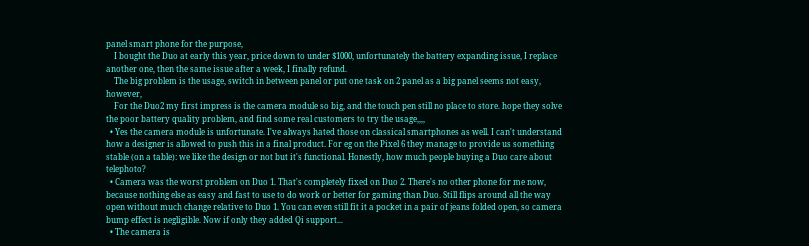panel smart phone for the purpose,
    I bought the Duo at early this year, price down to under $1000, unfortunately the battery expanding issue, I replace another one, then the same issue after a week, I finally refund.
    The big problem is the usage, switch in between panel or put one task on 2 panel as a big panel seems not easy, however,
    For the Duo2 my first impress is the camera module so big, and the touch pen still no place to store. hope they solve the poor battery quality problem, and find some real customers to try the usage,,,,
  • Yes the camera module is unfortunate. I've always hated those on classical smartphones as well. I can't understand how a designer is allowed to push this in a final product. For eg on the Pixel 6 they manage to provide us something stable (on a table): we like the design or not but it's functional. Honestly, how much people buying a Duo care about telephoto?
  • Camera was the worst problem on Duo 1. That's completely fixed on Duo 2. There's no other phone for me now, because nothing else as easy and fast to use to do work or better for gaming than Duo. Still flips around all the way open without much change relative to Duo 1. You can even still fit it a pocket in a pair of jeans folded open, so camera bump effect is negligible. Now if only they added Qi support...
  • The camera is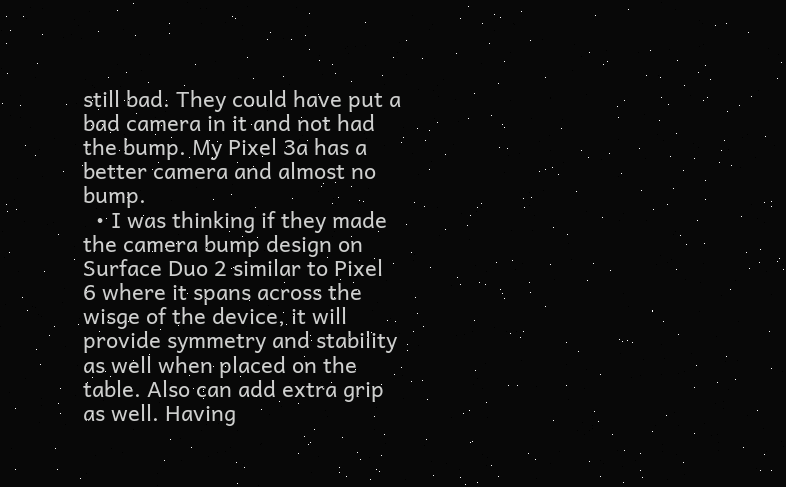still bad. They could have put a bad camera in it and not had the bump. My Pixel 3a has a better camera and almost no bump.
  • I was thinking if they made the camera bump design on Surface Duo 2 similar to Pixel 6 where it spans across the wisge of the device, it will provide symmetry and stability as well when placed on the table. Also can add extra grip as well. Having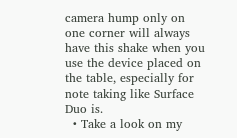camera hump only on one corner will always have this shake when you use the device placed on the table, especially for note taking like Surface Duo is.
  • Take a look on my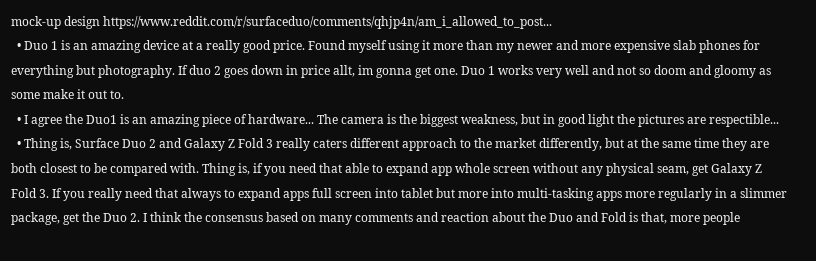mock-up design https://www.reddit.com/r/surfaceduo/comments/qhjp4n/am_i_allowed_to_post...
  • Duo 1 is an amazing device at a really good price. Found myself using it more than my newer and more expensive slab phones for everything but photography. If duo 2 goes down in price allt, im gonna get one. Duo 1 works very well and not so doom and gloomy as some make it out to.
  • I agree the Duo1 is an amazing piece of hardware... The camera is the biggest weakness, but in good light the pictures are respectible...
  • Thing is, Surface Duo 2 and Galaxy Z Fold 3 really caters different approach to the market differently, but at the same time they are both closest to be compared with. Thing is, if you need that able to expand app whole screen without any physical seam, get Galaxy Z Fold 3. If you really need that always to expand apps full screen into tablet but more into multi-tasking apps more regularly in a slimmer package, get the Duo 2. I think the consensus based on many comments and reaction about the Duo and Fold is that, more people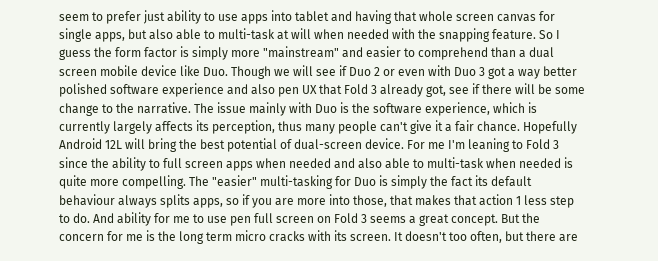seem to prefer just ability to use apps into tablet and having that whole screen canvas for single apps, but also able to multi-task at will when needed with the snapping feature. So I guess the form factor is simply more "mainstream" and easier to comprehend than a dual screen mobile device like Duo. Though we will see if Duo 2 or even with Duo 3 got a way better polished software experience and also pen UX that Fold 3 already got, see if there will be some change to the narrative. The issue mainly with Duo is the software experience, which is currently largely affects its perception, thus many people can't give it a fair chance. Hopefully Android 12L will bring the best potential of dual-screen device. For me I'm leaning to Fold 3 since the ability to full screen apps when needed and also able to multi-task when needed is quite more compelling. The "easier" multi-tasking for Duo is simply the fact its default behaviour always splits apps, so if you are more into those, that makes that action 1 less step to do. And ability for me to use pen full screen on Fold 3 seems a great concept. But the concern for me is the long term micro cracks with its screen. It doesn't too often, but there are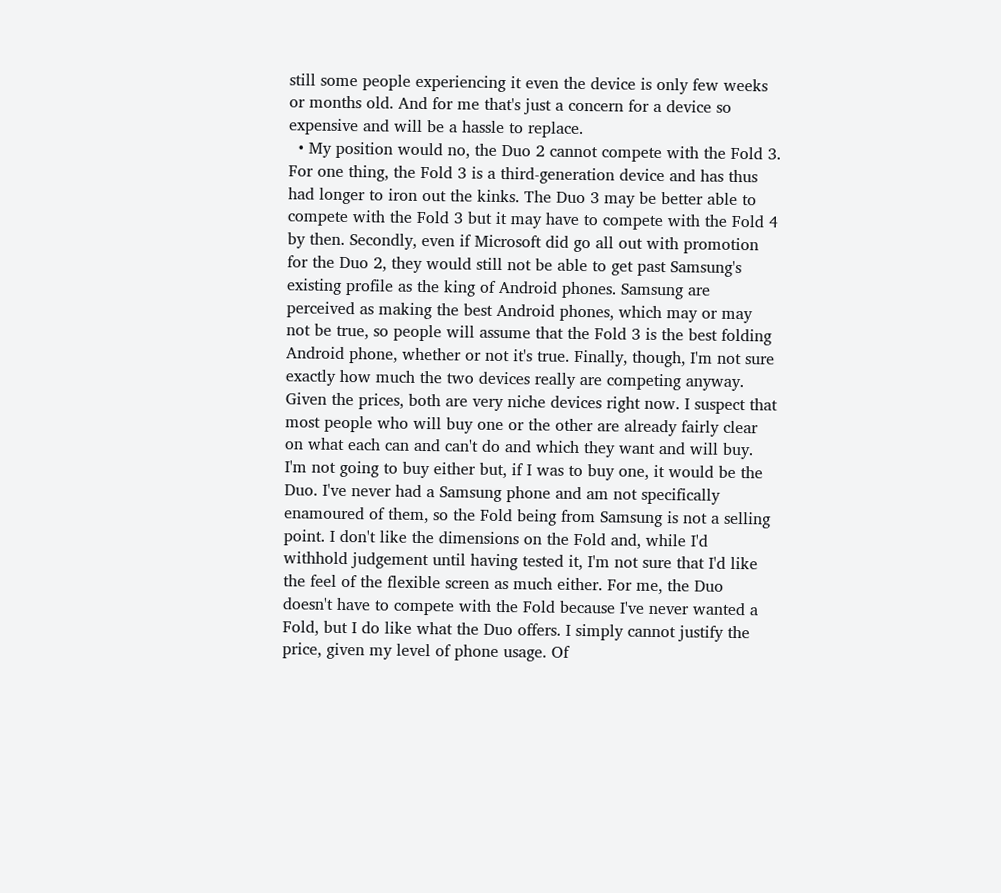still some people experiencing it even the device is only few weeks or months old. And for me that's just a concern for a device so expensive and will be a hassle to replace.
  • My position would no, the Duo 2 cannot compete with the Fold 3. For one thing, the Fold 3 is a third-generation device and has thus had longer to iron out the kinks. The Duo 3 may be better able to compete with the Fold 3 but it may have to compete with the Fold 4 by then. Secondly, even if Microsoft did go all out with promotion for the Duo 2, they would still not be able to get past Samsung's existing profile as the king of Android phones. Samsung are perceived as making the best Android phones, which may or may not be true, so people will assume that the Fold 3 is the best folding Android phone, whether or not it's true. Finally, though, I'm not sure exactly how much the two devices really are competing anyway. Given the prices, both are very niche devices right now. I suspect that most people who will buy one or the other are already fairly clear on what each can and can't do and which they want and will buy. I'm not going to buy either but, if I was to buy one, it would be the Duo. I've never had a Samsung phone and am not specifically enamoured of them, so the Fold being from Samsung is not a selling point. I don't like the dimensions on the Fold and, while I'd withhold judgement until having tested it, I'm not sure that I'd like the feel of the flexible screen as much either. For me, the Duo doesn't have to compete with the Fold because I've never wanted a Fold, but I do like what the Duo offers. I simply cannot justify the price, given my level of phone usage. Of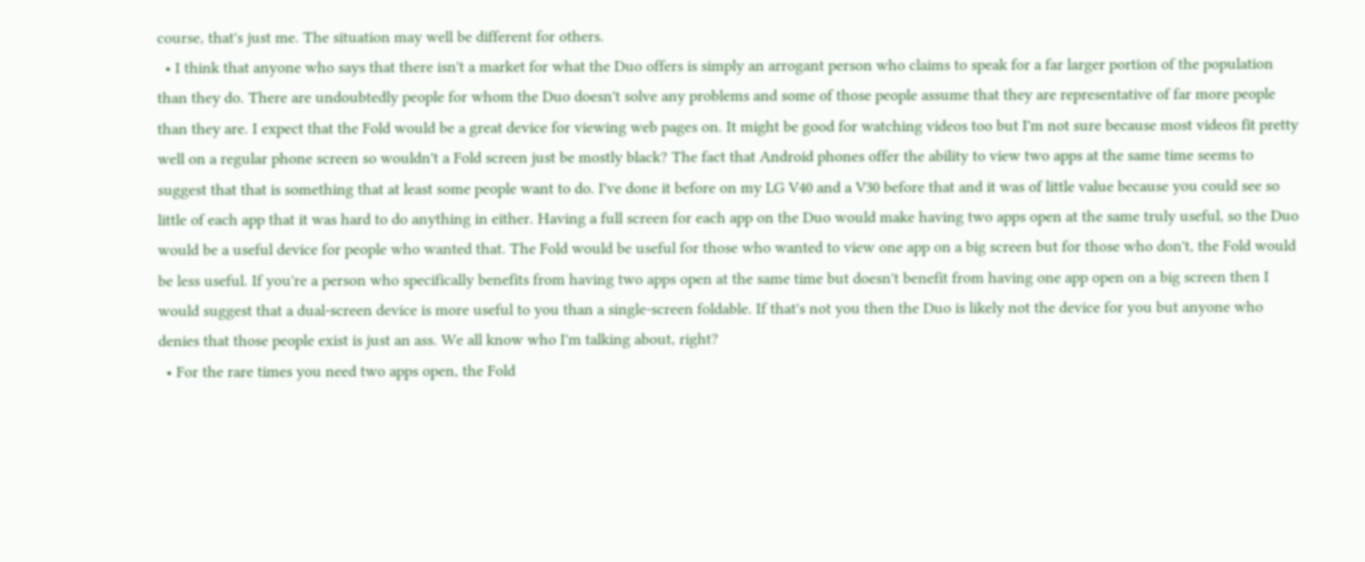course, that's just me. The situation may well be different for others.
  • I think that anyone who says that there isn't a market for what the Duo offers is simply an arrogant person who claims to speak for a far larger portion of the population than they do. There are undoubtedly people for whom the Duo doesn't solve any problems and some of those people assume that they are representative of far more people than they are. I expect that the Fold would be a great device for viewing web pages on. It might be good for watching videos too but I'm not sure because most videos fit pretty well on a regular phone screen so wouldn't a Fold screen just be mostly black? The fact that Android phones offer the ability to view two apps at the same time seems to suggest that that is something that at least some people want to do. I've done it before on my LG V40 and a V30 before that and it was of little value because you could see so little of each app that it was hard to do anything in either. Having a full screen for each app on the Duo would make having two apps open at the same truly useful, so the Duo would be a useful device for people who wanted that. The Fold would be useful for those who wanted to view one app on a big screen but for those who don't, the Fold would be less useful. If you're a person who specifically benefits from having two apps open at the same time but doesn't benefit from having one app open on a big screen then I would suggest that a dual-screen device is more useful to you than a single-screen foldable. If that's not you then the Duo is likely not the device for you but anyone who denies that those people exist is just an ass. We all know who I'm talking about, right?
  • For the rare times you need two apps open, the Fold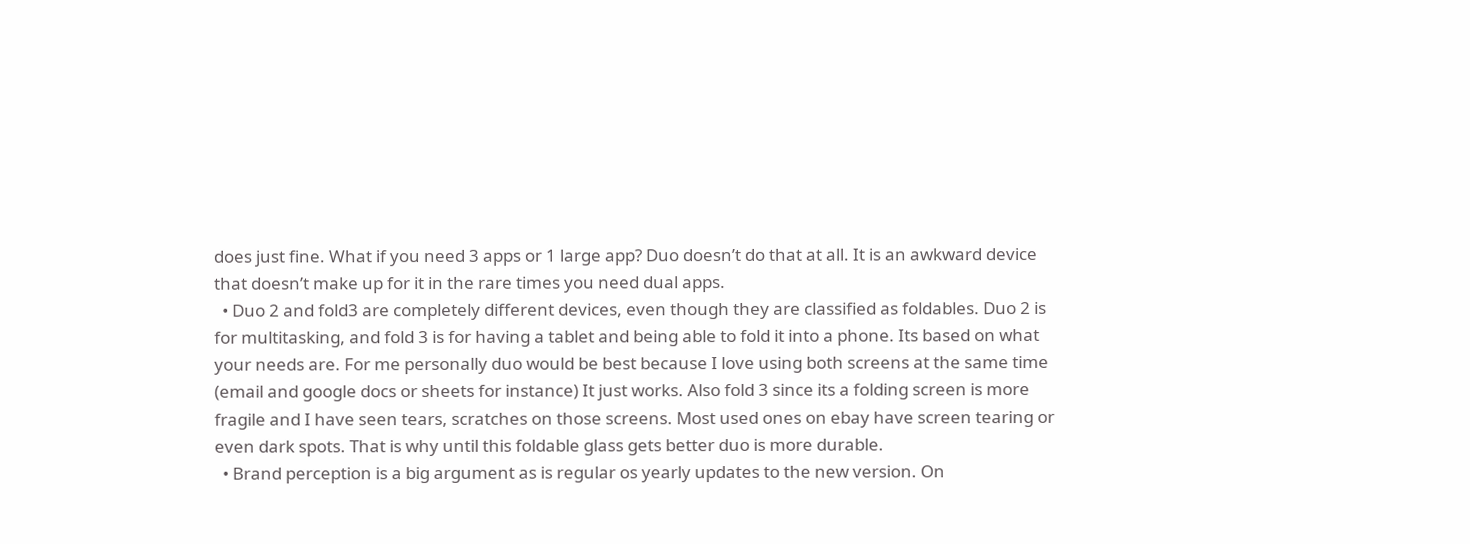does just fine. What if you need 3 apps or 1 large app? Duo doesn’t do that at all. It is an awkward device that doesn’t make up for it in the rare times you need dual apps.
  • Duo 2 and fold3 are completely different devices, even though they are classified as foldables. Duo 2 is for multitasking, and fold 3 is for having a tablet and being able to fold it into a phone. Its based on what your needs are. For me personally duo would be best because I love using both screens at the same time (email and google docs or sheets for instance) It just works. Also fold 3 since its a folding screen is more fragile and I have seen tears, scratches on those screens. Most used ones on ebay have screen tearing or even dark spots. That is why until this foldable glass gets better duo is more durable.
  • Brand perception is a big argument as is regular os yearly updates to the new version. On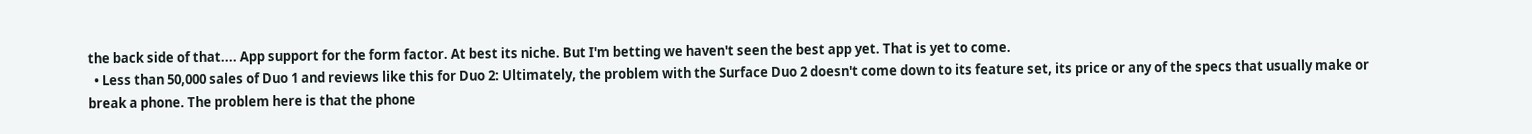the back side of that.... App support for the form factor. At best its niche. But I'm betting we haven't seen the best app yet. That is yet to come.
  • Less than 50,000 sales of Duo 1 and reviews like this for Duo 2: Ultimately, the problem with the Surface Duo 2 doesn't come down to its feature set, its price or any of the specs that usually make or break a phone. The problem here is that the phone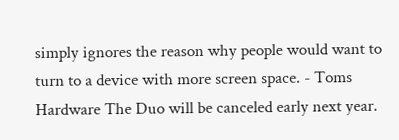simply ignores the reason why people would want to turn to a device with more screen space. - Toms Hardware The Duo will be canceled early next year.